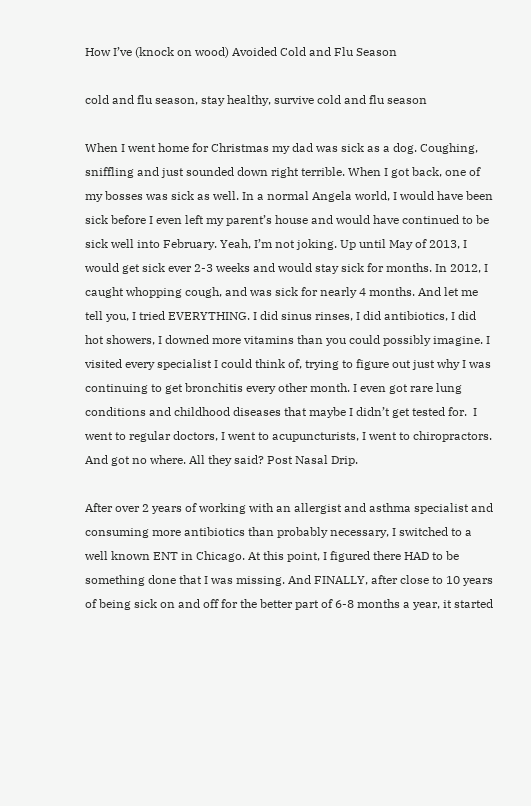How I’ve (knock on wood) Avoided Cold and Flu Season

cold and flu season, stay healthy, survive cold and flu season

When I went home for Christmas my dad was sick as a dog. Coughing, sniffling and just sounded down right terrible. When I got back, one of my bosses was sick as well. In a normal Angela world, I would have been sick before I even left my parent’s house and would have continued to be sick well into February. Yeah, I’m not joking. Up until May of 2013, I would get sick ever 2-3 weeks and would stay sick for months. In 2012, I caught whopping cough, and was sick for nearly 4 months. And let me tell you, I tried EVERYTHING. I did sinus rinses, I did antibiotics, I did hot showers, I downed more vitamins than you could possibly imagine. I visited every specialist I could think of, trying to figure out just why I was continuing to get bronchitis every other month. I even got rare lung conditions and childhood diseases that maybe I didn’t get tested for.  I went to regular doctors, I went to acupuncturists, I went to chiropractors. And got no where. All they said? Post Nasal Drip.

After over 2 years of working with an allergist and asthma specialist and consuming more antibiotics than probably necessary, I switched to a well known ENT in Chicago. At this point, I figured there HAD to be something done that I was missing. And FINALLY, after close to 10 years of being sick on and off for the better part of 6-8 months a year, it started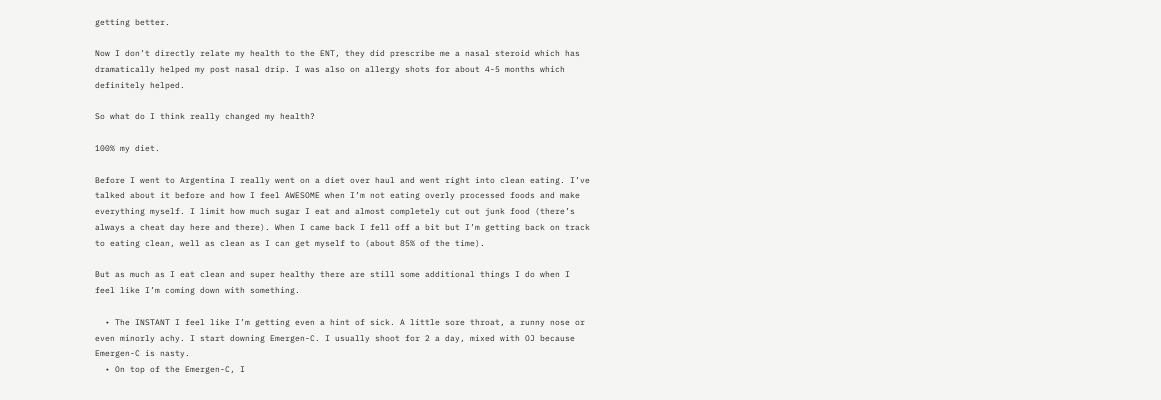getting better.

Now I don’t directly relate my health to the ENT, they did prescribe me a nasal steroid which has dramatically helped my post nasal drip. I was also on allergy shots for about 4-5 months which definitely helped.

So what do I think really changed my health?

100% my diet.

Before I went to Argentina I really went on a diet over haul and went right into clean eating. I’ve talked about it before and how I feel AWESOME when I’m not eating overly processed foods and make everything myself. I limit how much sugar I eat and almost completely cut out junk food (there’s always a cheat day here and there). When I came back I fell off a bit but I’m getting back on track to eating clean, well as clean as I can get myself to (about 85% of the time).

But as much as I eat clean and super healthy there are still some additional things I do when I feel like I’m coming down with something.

  • The INSTANT I feel like I’m getting even a hint of sick. A little sore throat, a runny nose or even minorly achy. I start downing Emergen-C. I usually shoot for 2 a day, mixed with OJ because Emergen-C is nasty.
  • On top of the Emergen-C, I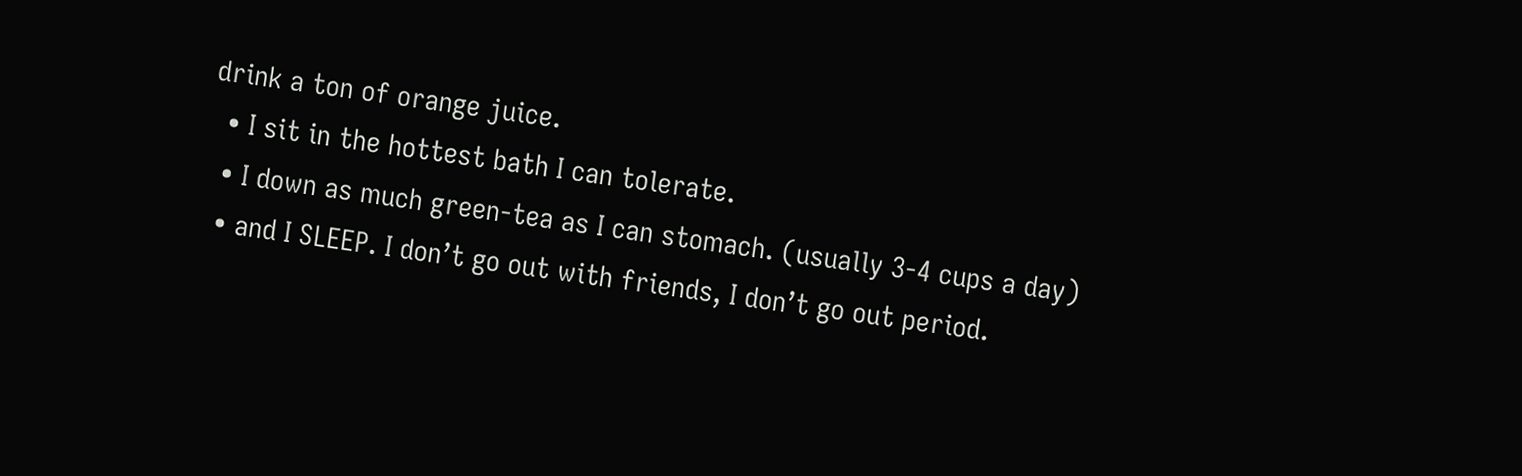drink a ton of orange juice.
  • I sit in the hottest bath I can tolerate.
  • I down as much green-tea as I can stomach. (usually 3-4 cups a day)
  • and I SLEEP. I don’t go out with friends, I don’t go out period.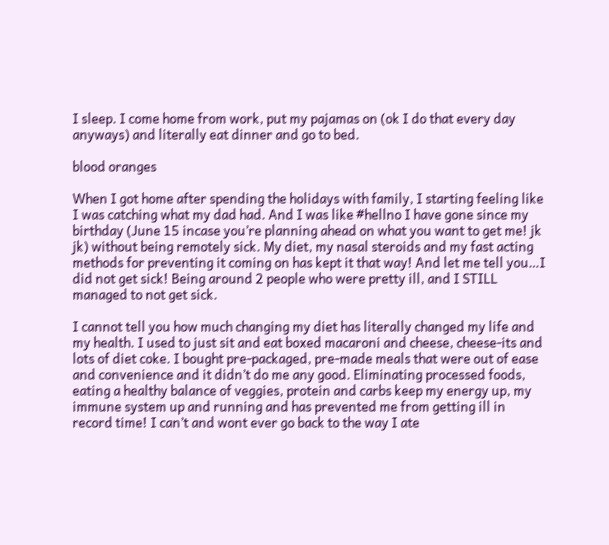I sleep. I come home from work, put my pajamas on (ok I do that every day anyways) and literally eat dinner and go to bed.

blood oranges

When I got home after spending the holidays with family, I starting feeling like I was catching what my dad had. And I was like #hellno I have gone since my birthday (June 15 incase you’re planning ahead on what you want to get me! jk jk) without being remotely sick. My diet, my nasal steroids and my fast acting methods for preventing it coming on has kept it that way! And let me tell you…I did not get sick! Being around 2 people who were pretty ill, and I STILL managed to not get sick.

I cannot tell you how much changing my diet has literally changed my life and my health. I used to just sit and eat boxed macaroni and cheese, cheese-its and lots of diet coke. I bought pre-packaged, pre-made meals that were out of ease and convenience and it didn’t do me any good. Eliminating processed foods, eating a healthy balance of veggies, protein and carbs keep my energy up, my immune system up and running and has prevented me from getting ill in record time! I can’t and wont ever go back to the way I ate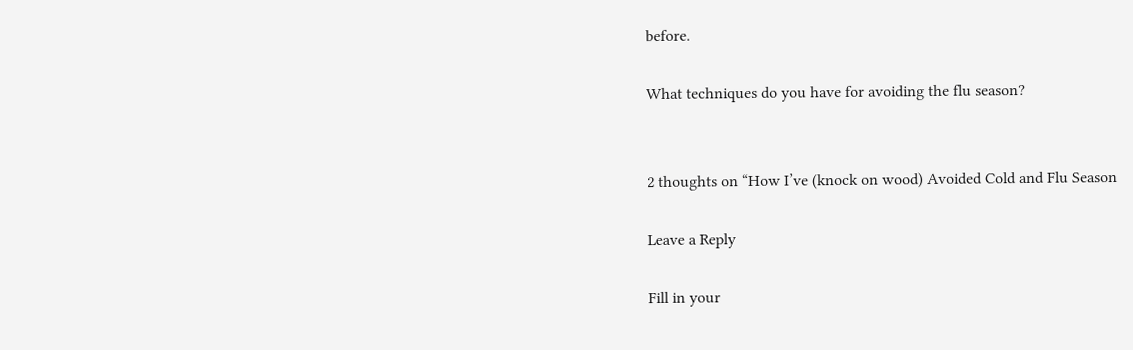before.

What techniques do you have for avoiding the flu season?


2 thoughts on “How I’ve (knock on wood) Avoided Cold and Flu Season

Leave a Reply

Fill in your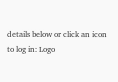details below or click an icon to log in: Logo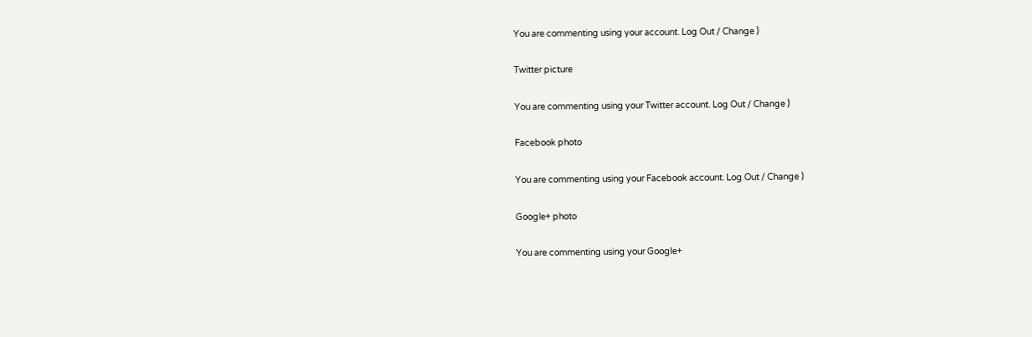You are commenting using your account. Log Out / Change )

Twitter picture

You are commenting using your Twitter account. Log Out / Change )

Facebook photo

You are commenting using your Facebook account. Log Out / Change )

Google+ photo

You are commenting using your Google+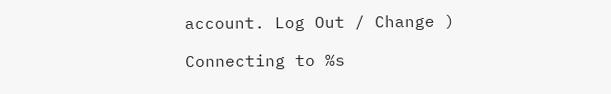account. Log Out / Change )

Connecting to %s